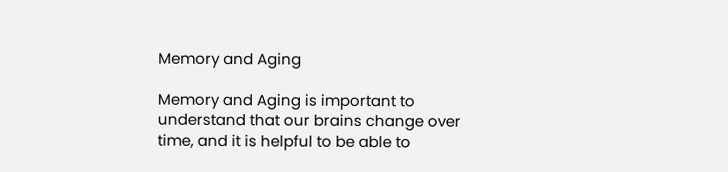Memory and Aging

Memory and Aging is important to understand that our brains change over time, and it is helpful to be able to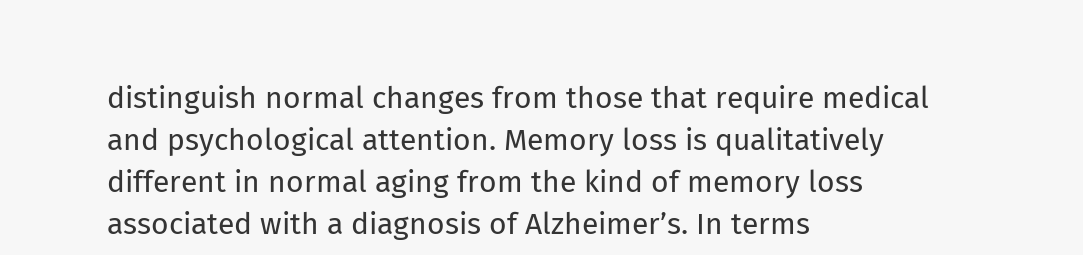distinguish normal changes from those that require medical and psychological attention. Memory loss is qualitatively different in normal aging from the kind of memory loss associated with a diagnosis of Alzheimer’s. In terms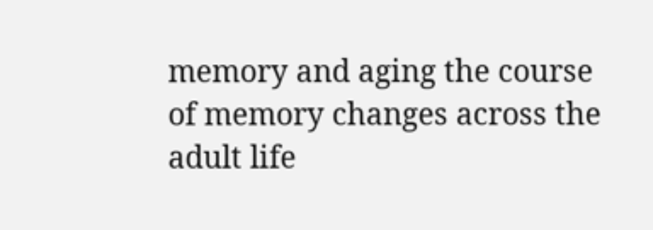memory and aging the course of memory changes across the adult life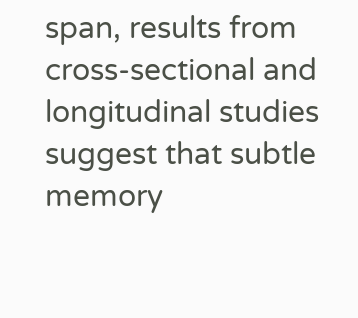span, results from cross-sectional and longitudinal studies suggest that subtle memory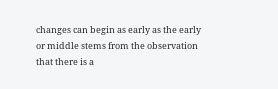changes can begin as early as the early or middle stems from the observation that there is a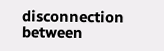disconnection between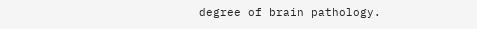degree of brain pathology.